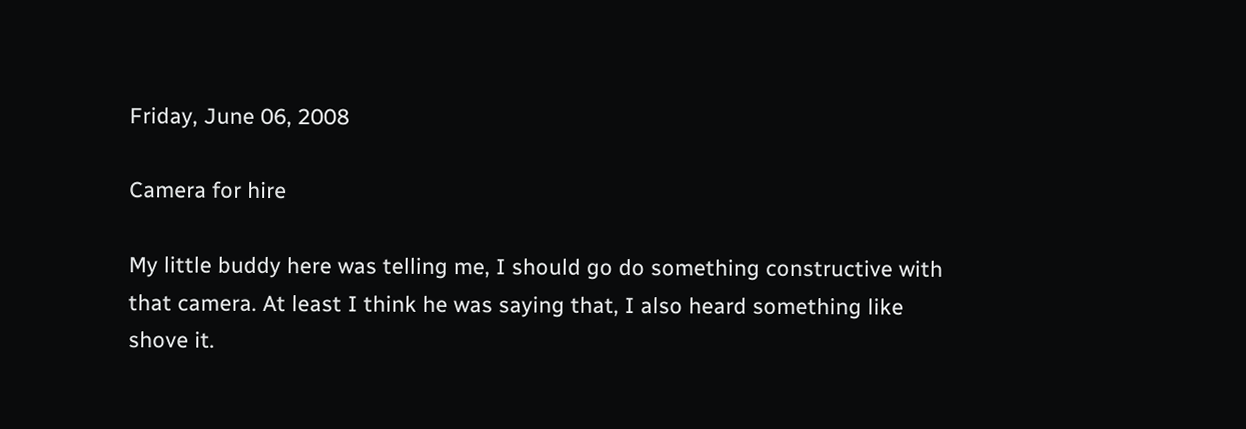Friday, June 06, 2008

Camera for hire

My little buddy here was telling me, I should go do something constructive with that camera. At least I think he was saying that, I also heard something like shove it.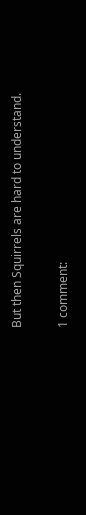But then Squirrels are hard to understand.

1 comment: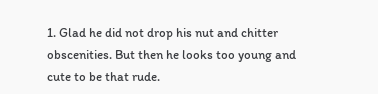1. Glad he did not drop his nut and chitter obscenities. But then he looks too young and cute to be that rude.